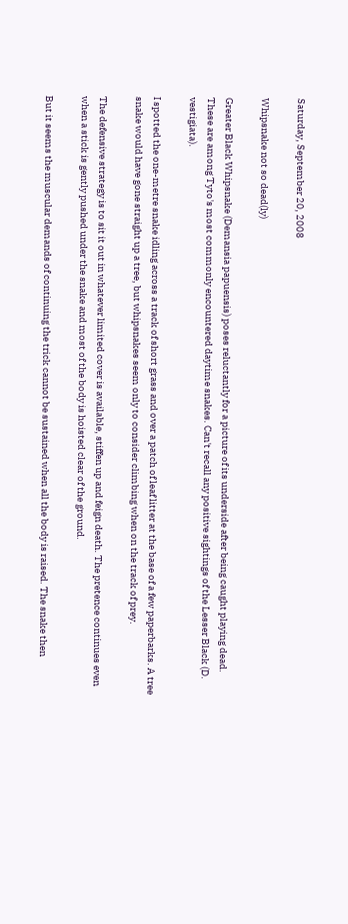Saturday, September 20, 2008

Whipsnake not so dead(ly)

Greater Black Whipsnake (Demansia papuensis) poses reluctantly for a picture of its underside after being caught playing dead. These are among Tyto's most commonly encountered daytime snakes. Can't recall any positive sightings of the Lesser Black (D. vestigiata).

I spotted the one-metre snake idling across a track of short grass and over a patch of leaf litter at the base of a few paperbarks. A tree snake would have gone straight up a tree, but whipsnakes seem only to consider climbing when on the track of prey.

The defensive strategy is to sit it out in whatever limited cover is available, stiffen up and feign death. The pretence continues even when a stick is gently pushed under the snake and most of the body is hoisted clear of the ground.

But it seems the muscular demands of continuing the trick cannot be sustained when all the body is raised. The snake then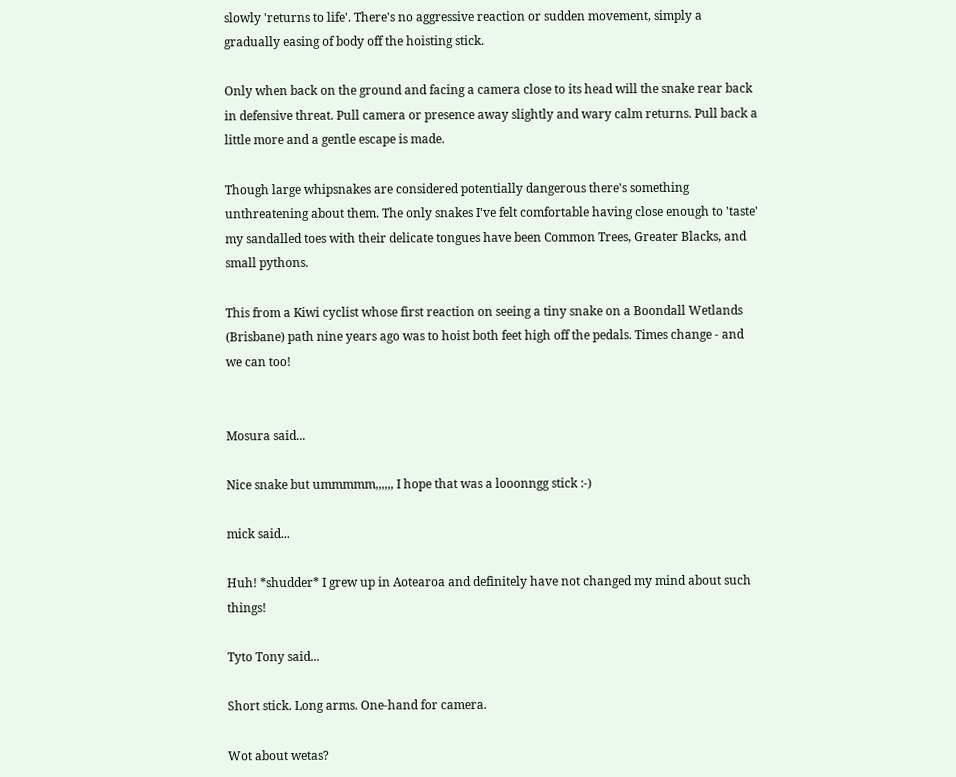slowly 'returns to life'. There's no aggressive reaction or sudden movement, simply a gradually easing of body off the hoisting stick.

Only when back on the ground and facing a camera close to its head will the snake rear back in defensive threat. Pull camera or presence away slightly and wary calm returns. Pull back a little more and a gentle escape is made.

Though large whipsnakes are considered potentially dangerous there's something unthreatening about them. The only snakes I've felt comfortable having close enough to 'taste' my sandalled toes with their delicate tongues have been Common Trees, Greater Blacks, and small pythons.

This from a Kiwi cyclist whose first reaction on seeing a tiny snake on a Boondall Wetlands (Brisbane) path nine years ago was to hoist both feet high off the pedals. Times change - and we can too!


Mosura said...

Nice snake but ummmmm,,,,,, I hope that was a looonngg stick :-)

mick said...

Huh! *shudder* I grew up in Aotearoa and definitely have not changed my mind about such things!

Tyto Tony said...

Short stick. Long arms. One-hand for camera.

Wot about wetas?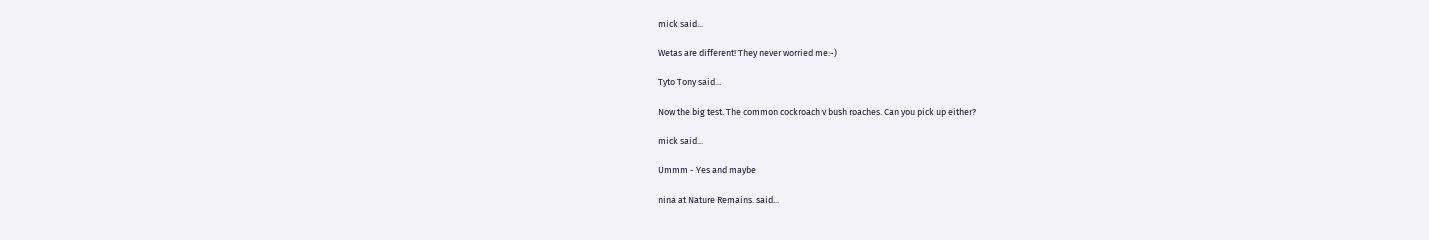mick said...

Wetas are different! They never worried me:-)

Tyto Tony said...

Now the big test. The common cockroach v bush roaches. Can you pick up either?

mick said...

Ummm - Yes and maybe

nina at Nature Remains. said...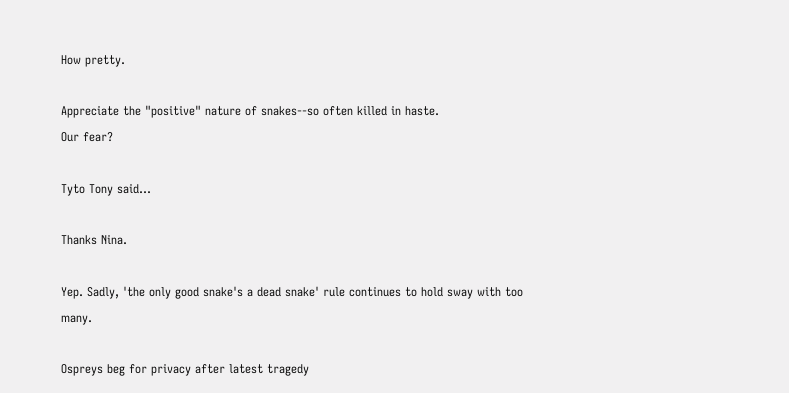How pretty.

Appreciate the "positive" nature of snakes--so often killed in haste.
Our fear?

Tyto Tony said...

Thanks Nina.

Yep. Sadly, 'the only good snake's a dead snake' rule continues to hold sway with too many.

Ospreys beg for privacy after latest tragedy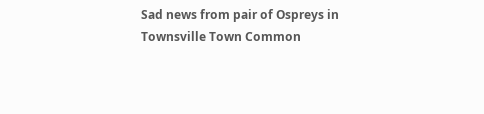Sad news from pair of Ospreys in Townsville Town Common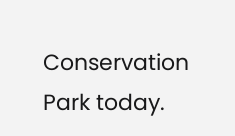Conservation Park today.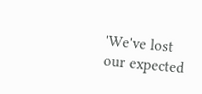'We've lost our expected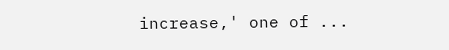increase,' one of ...